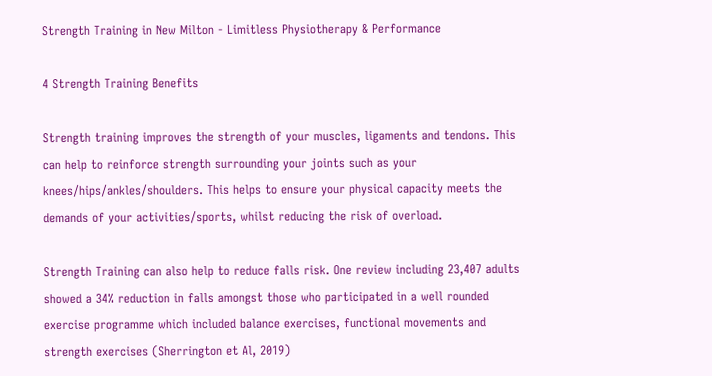Strength Training in New Milton - Limitless Physiotherapy & Performance

4 Strength Training Benefits

Strength training improves the strength of your muscles, ligaments and tendons. This can help to reinforce strength surrounding your joints such as your knees/hips/ankles/shoulders. This helps to ensure your physical capacity meets the demands of your activities/sports, whilst reducing the risk of overload.

Strength Training can also help to reduce falls risk. One review including 23,407 adults showed a 34% reduction in falls amongst those who participated in a well rounded exercise programme which included balance exercises, functional movements and strength exercises (Sherrington et Al, 2019)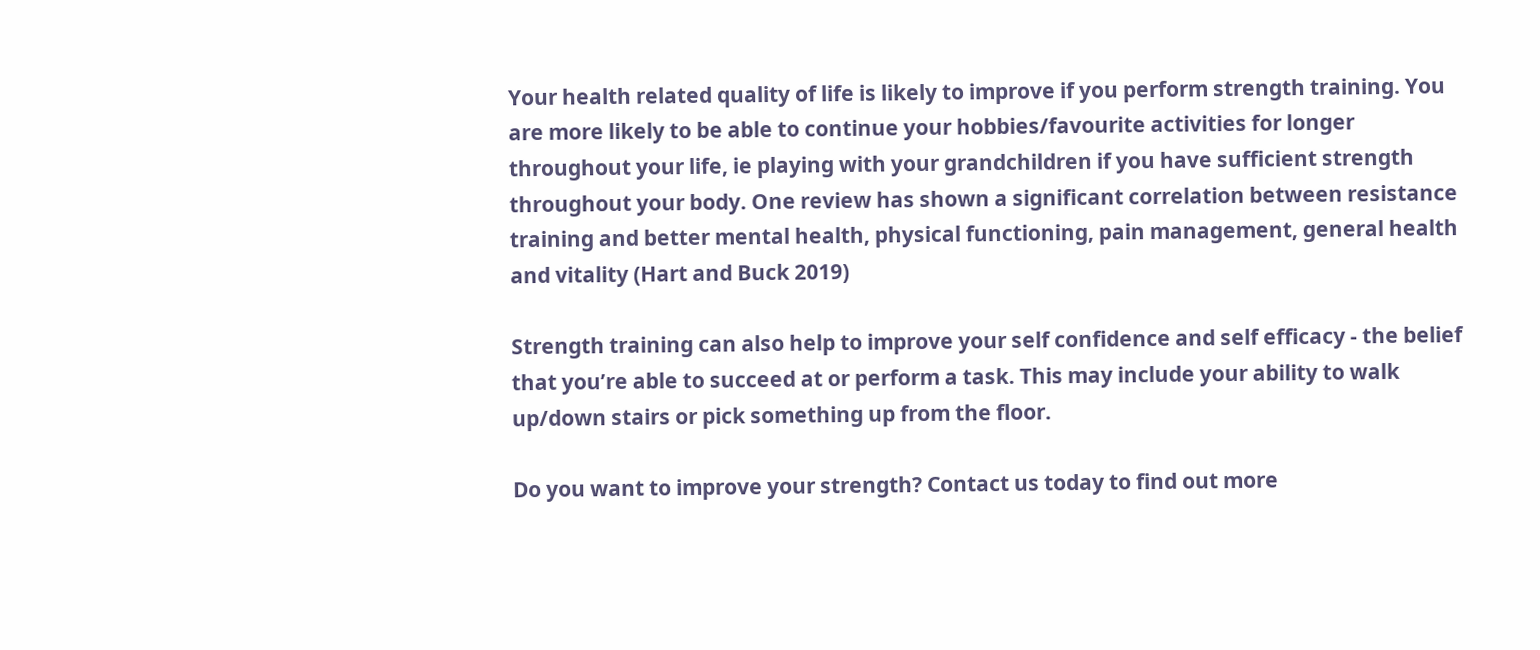Your health related quality of life is likely to improve if you perform strength training. You are more likely to be able to continue your hobbies/favourite activities for longer throughout your life, ie playing with your grandchildren if you have sufficient strength throughout your body. One review has shown a significant correlation between resistance training and better mental health, physical functioning, pain management, general health and vitality (Hart and Buck 2019)

Strength training can also help to improve your self confidence and self efficacy - the belief that you’re able to succeed at or perform a task. This may include your ability to walk up/down stairs or pick something up from the floor.

Do you want to improve your strength? Contact us today to find out more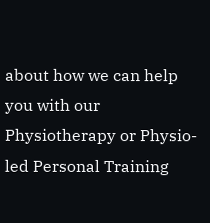about how we can help you with our Physiotherapy or Physio-led Personal Training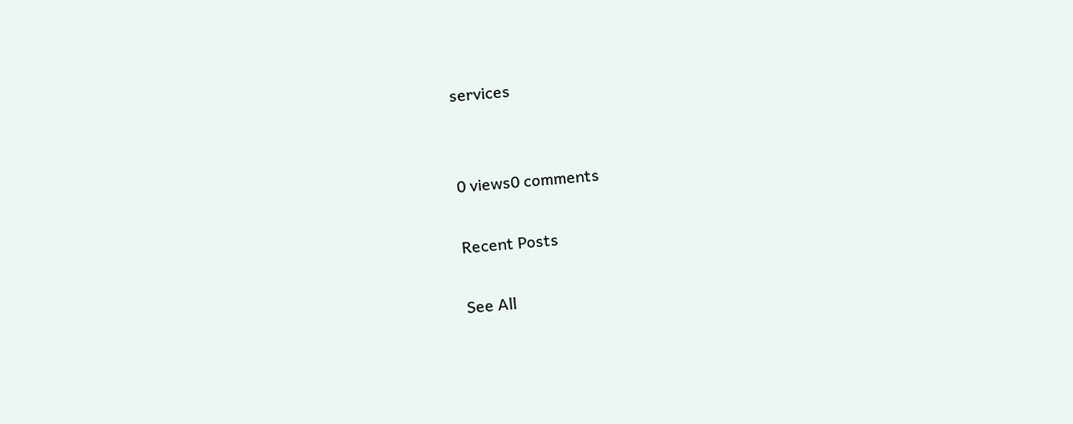services


0 views0 comments

Recent Posts

See All